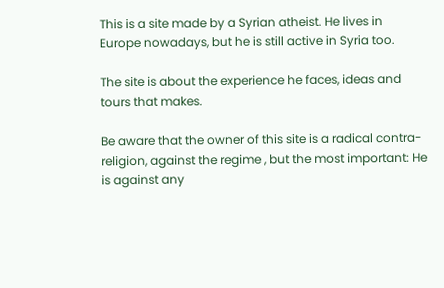This is a site made by a Syrian atheist. He lives in Europe nowadays, but he is still active in Syria too.

The site is about the experience he faces, ideas and tours that makes.

Be aware that the owner of this site is a radical contra-religion, against the regime , but the most important: He is against any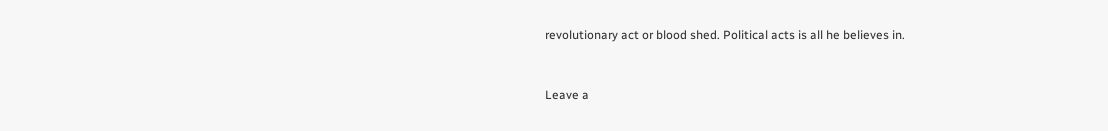revolutionary act or blood shed. Political acts is all he believes in.


Leave a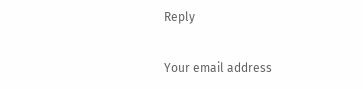Reply

Your email address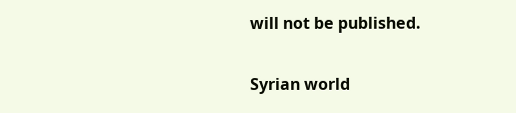will not be published.

Syrian world